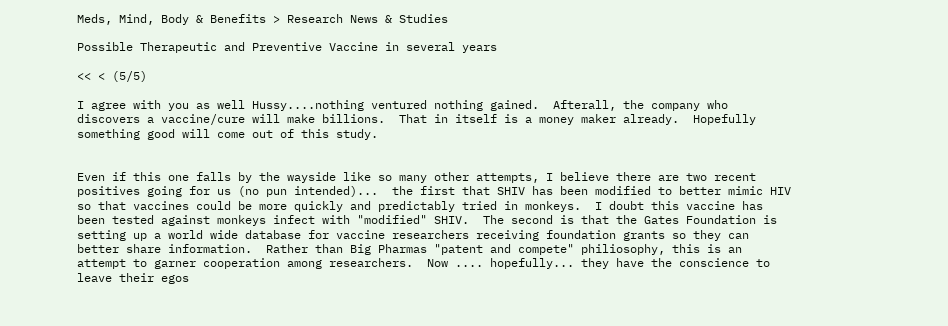Meds, Mind, Body & Benefits > Research News & Studies

Possible Therapeutic and Preventive Vaccine in several years

<< < (5/5)

I agree with you as well Hussy....nothing ventured nothing gained.  Afterall, the company who discovers a vaccine/cure will make billions.  That in itself is a money maker already.  Hopefully something good will come out of this study.


Even if this one falls by the wayside like so many other attempts, I believe there are two recent positives going for us (no pun intended)...  the first that SHIV has been modified to better mimic HIV so that vaccines could be more quickly and predictably tried in monkeys.  I doubt this vaccine has been tested against monkeys infect with "modified" SHIV.  The second is that the Gates Foundation is setting up a world wide database for vaccine researchers receiving foundation grants so they can better share information.  Rather than Big Pharmas "patent and compete" philiosophy, this is an attempt to garner cooperation among researchers.  Now .... hopefully... they have the conscience to leave their egos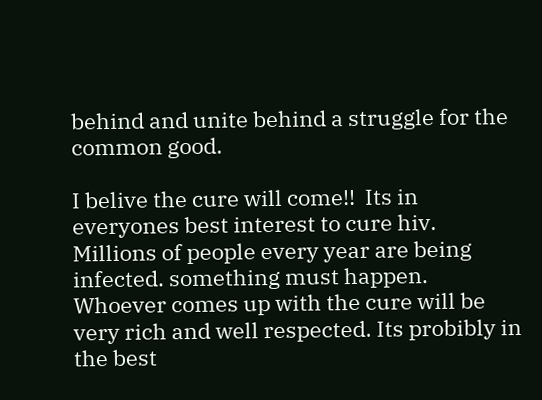behind and unite behind a struggle for the common good.

I belive the cure will come!!  Its in everyones best interest to cure hiv. Millions of people every year are being infected. something must happen. Whoever comes up with the cure will be very rich and well respected. Its probibly in the best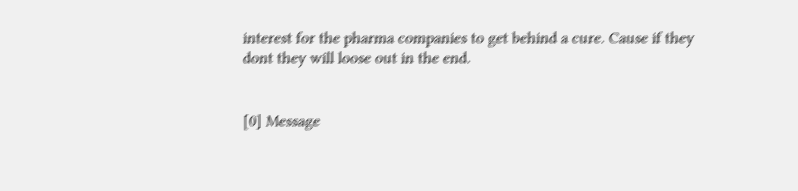interest for the pharma companies to get behind a cure. Cause if they dont they will loose out in the end.


[0] Message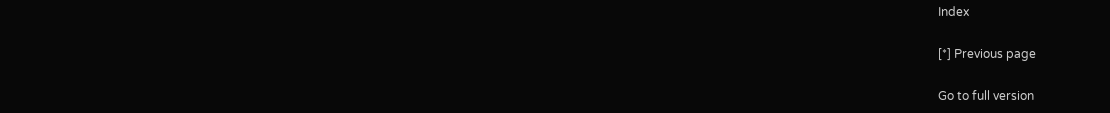Index

[*] Previous page

Go to full version